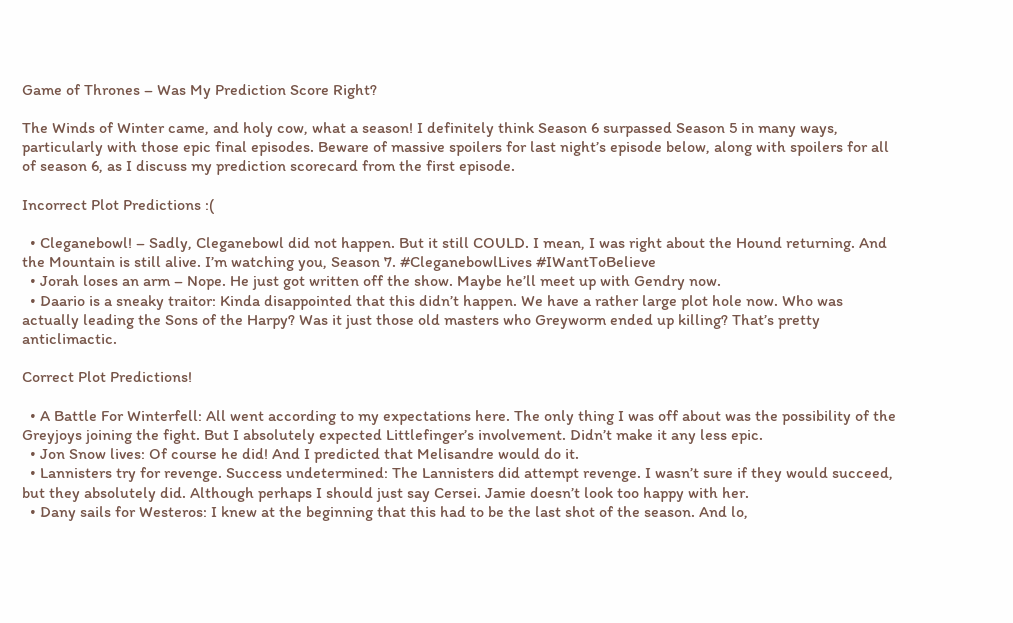Game of Thrones – Was My Prediction Score Right?

The Winds of Winter came, and holy cow, what a season! I definitely think Season 6 surpassed Season 5 in many ways, particularly with those epic final episodes. Beware of massive spoilers for last night’s episode below, along with spoilers for all of season 6, as I discuss my prediction scorecard from the first episode.

Incorrect Plot Predictions :(

  • Cleganebowl! – Sadly, Cleganebowl did not happen. But it still COULD. I mean, I was right about the Hound returning. And the Mountain is still alive. I’m watching you, Season 7. #CleganebowlLives #IWantToBelieve
  • Jorah loses an arm – Nope. He just got written off the show. Maybe he’ll meet up with Gendry now.
  • Daario is a sneaky traitor: Kinda disappointed that this didn’t happen. We have a rather large plot hole now. Who was actually leading the Sons of the Harpy? Was it just those old masters who Greyworm ended up killing? That’s pretty anticlimactic.

Correct Plot Predictions!

  • A Battle For Winterfell: All went according to my expectations here. The only thing I was off about was the possibility of the Greyjoys joining the fight. But I absolutely expected Littlefinger’s involvement. Didn’t make it any less epic.
  • Jon Snow lives: Of course he did! And I predicted that Melisandre would do it.
  • Lannisters try for revenge. Success undetermined: The Lannisters did attempt revenge. I wasn’t sure if they would succeed, but they absolutely did. Although perhaps I should just say Cersei. Jamie doesn’t look too happy with her.
  • Dany sails for Westeros: I knew at the beginning that this had to be the last shot of the season. And lo,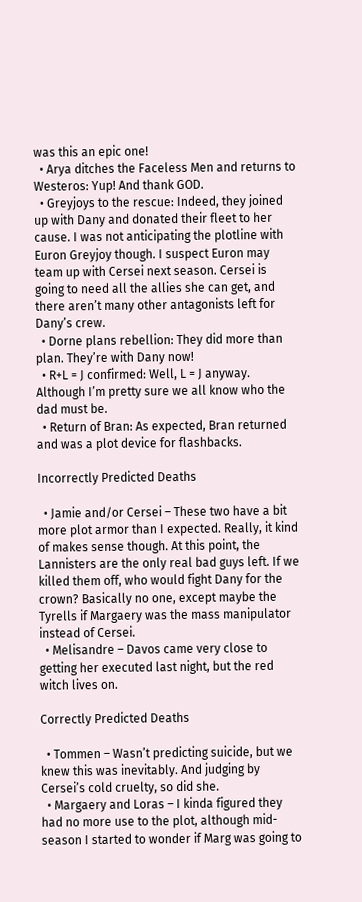was this an epic one!
  • Arya ditches the Faceless Men and returns to Westeros: Yup! And thank GOD.
  • Greyjoys to the rescue: Indeed, they joined up with Dany and donated their fleet to her cause. I was not anticipating the plotline with Euron Greyjoy though. I suspect Euron may team up with Cersei next season. Cersei is going to need all the allies she can get, and there aren’t many other antagonists left for Dany’s crew.
  • Dorne plans rebellion: They did more than plan. They’re with Dany now!
  • R+L = J confirmed: Well, L = J anyway. Although I’m pretty sure we all know who the dad must be.
  • Return of Bran: As expected, Bran returned and was a plot device for flashbacks.

Incorrectly Predicted Deaths

  • Jamie and/or Cersei – These two have a bit more plot armor than I expected. Really, it kind of makes sense though. At this point, the Lannisters are the only real bad guys left. If we killed them off, who would fight Dany for the crown? Basically no one, except maybe the Tyrells if Margaery was the mass manipulator instead of Cersei.
  • Melisandre – Davos came very close to getting her executed last night, but the red witch lives on.

Correctly Predicted Deaths

  • Tommen – Wasn’t predicting suicide, but we knew this was inevitably. And judging by Cersei’s cold cruelty, so did she.
  • Margaery and Loras – I kinda figured they had no more use to the plot, although mid-season I started to wonder if Marg was going to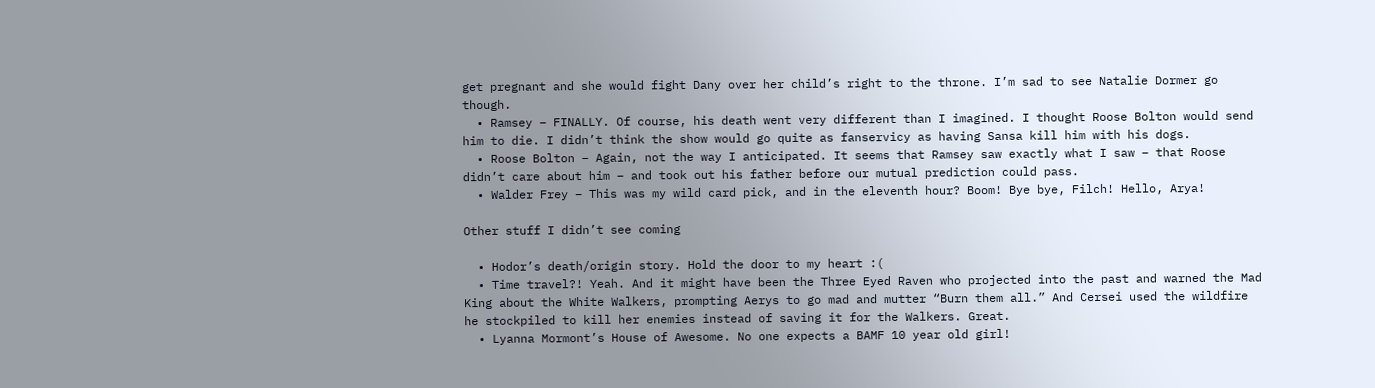get pregnant and she would fight Dany over her child’s right to the throne. I’m sad to see Natalie Dormer go though.
  • Ramsey – FINALLY. Of course, his death went very different than I imagined. I thought Roose Bolton would send him to die. I didn’t think the show would go quite as fanservicy as having Sansa kill him with his dogs.
  • Roose Bolton – Again, not the way I anticipated. It seems that Ramsey saw exactly what I saw – that Roose didn’t care about him – and took out his father before our mutual prediction could pass.
  • Walder Frey – This was my wild card pick, and in the eleventh hour? Boom! Bye bye, Filch! Hello, Arya!

Other stuff I didn’t see coming

  • Hodor’s death/origin story. Hold the door to my heart :(
  • Time travel?! Yeah. And it might have been the Three Eyed Raven who projected into the past and warned the Mad King about the White Walkers, prompting Aerys to go mad and mutter “Burn them all.” And Cersei used the wildfire he stockpiled to kill her enemies instead of saving it for the Walkers. Great.
  • Lyanna Mormont’s House of Awesome. No one expects a BAMF 10 year old girl!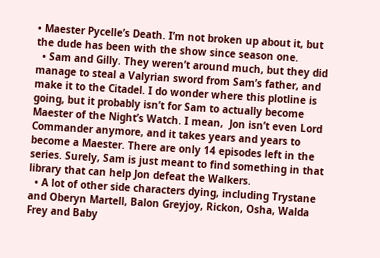• Maester Pycelle’s Death. I’m not broken up about it, but the dude has been with the show since season one.
  • Sam and Gilly. They weren’t around much, but they did manage to steal a Valyrian sword from Sam’s father, and make it to the Citadel. I do wonder where this plotline is going, but it probably isn’t for Sam to actually become Maester of the Night’s Watch. I mean,  Jon isn’t even Lord Commander anymore, and it takes years and years to become a Maester. There are only 14 episodes left in the series. Surely, Sam is just meant to find something in that library that can help Jon defeat the Walkers.
  • A lot of other side characters dying, including Trystane and Oberyn Martell, Balon Greyjoy, Rickon, Osha, Walda Frey and Baby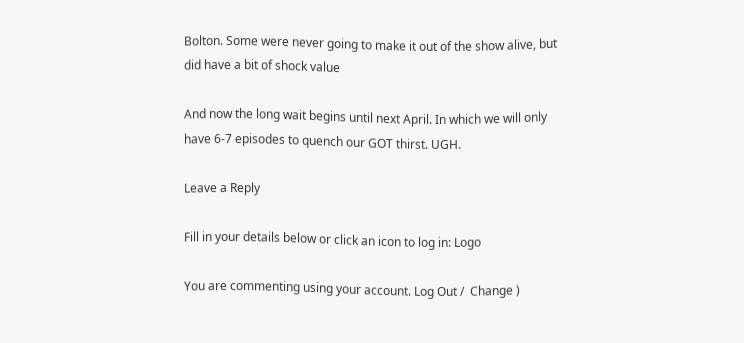Bolton. Some were never going to make it out of the show alive, but did have a bit of shock value

And now the long wait begins until next April. In which we will only have 6-7 episodes to quench our GOT thirst. UGH.

Leave a Reply

Fill in your details below or click an icon to log in: Logo

You are commenting using your account. Log Out /  Change )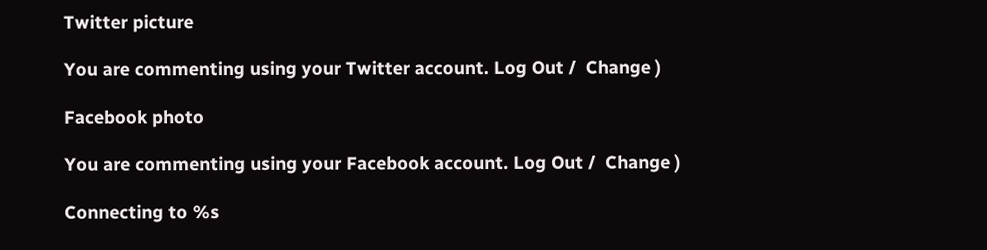Twitter picture

You are commenting using your Twitter account. Log Out /  Change )

Facebook photo

You are commenting using your Facebook account. Log Out /  Change )

Connecting to %s